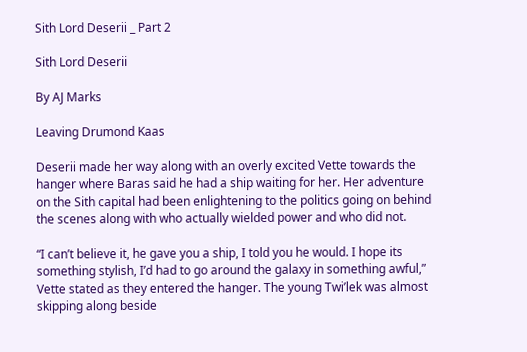Sith Lord Deserii _ Part 2

Sith Lord Deserii

By AJ Marks

Leaving Drumond Kaas

Deserii made her way along with an overly excited Vette towards the hanger where Baras said he had a ship waiting for her. Her adventure on the Sith capital had been enlightening to the politics going on behind the scenes along with who actually wielded power and who did not.

“I can’t believe it, he gave you a ship, I told you he would. I hope its something stylish, I’d had to go around the galaxy in something awful,” Vette stated as they entered the hanger. The young Twi’lek was almost skipping along beside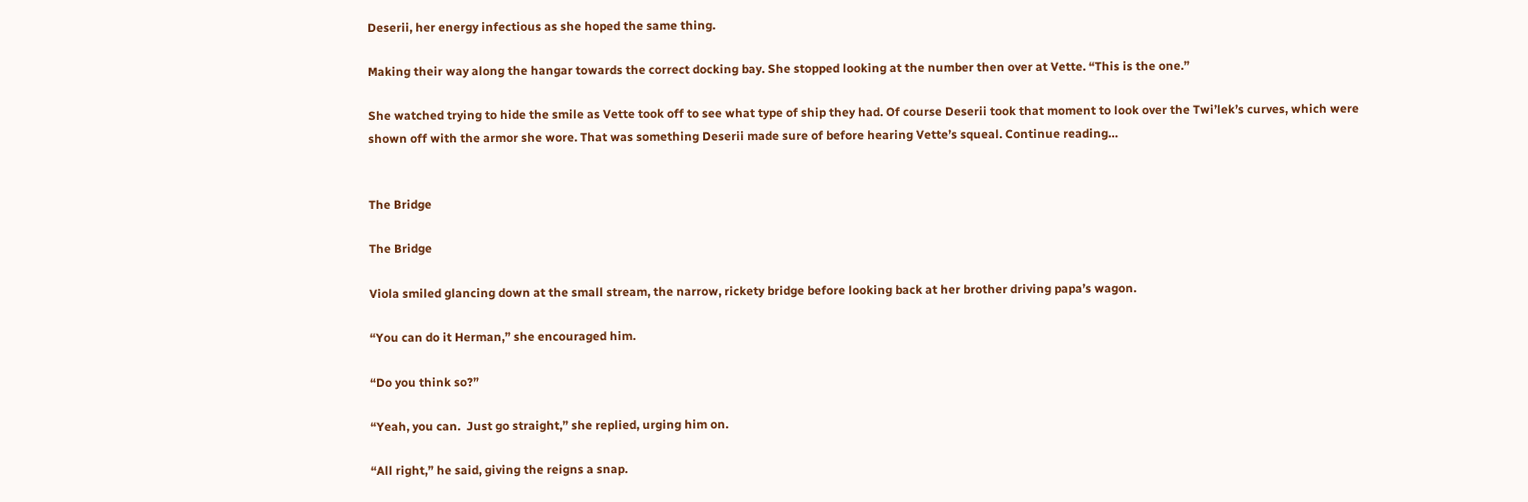Deserii, her energy infectious as she hoped the same thing.

Making their way along the hangar towards the correct docking bay. She stopped looking at the number then over at Vette. “This is the one.”

She watched trying to hide the smile as Vette took off to see what type of ship they had. Of course Deserii took that moment to look over the Twi’lek’s curves, which were shown off with the armor she wore. That was something Deserii made sure of before hearing Vette’s squeal. Continue reading…


The Bridge

The Bridge

Viola smiled glancing down at the small stream, the narrow, rickety bridge before looking back at her brother driving papa’s wagon.

“You can do it Herman,” she encouraged him.

“Do you think so?”

“Yeah, you can.  Just go straight,” she replied, urging him on.

“All right,” he said, giving the reigns a snap.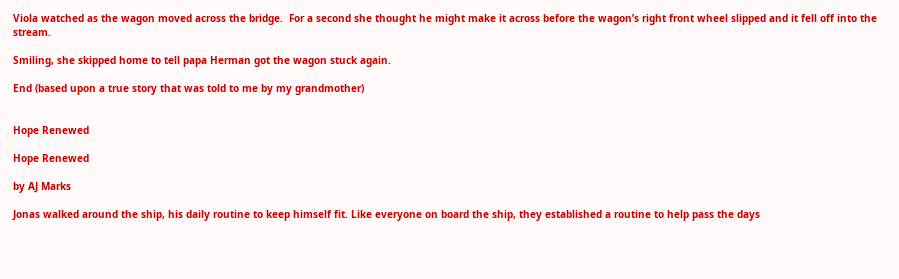Viola watched as the wagon moved across the bridge.  For a second she thought he might make it across before the wagon’s right front wheel slipped and it fell off into the stream.

Smiling, she skipped home to tell papa Herman got the wagon stuck again.

End (based upon a true story that was told to me by my grandmother)


Hope Renewed

Hope Renewed

by AJ Marks

Jonas walked around the ship, his daily routine to keep himself fit. Like everyone on board the ship, they established a routine to help pass the days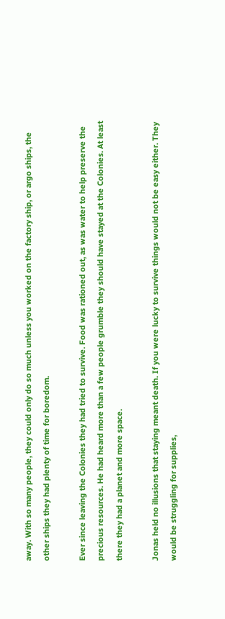away. With so many people, they could only do so much unless you worked on the factory ship, or argo ships, the other ships they had plenty of time for boredom.

Ever since leaving the Colonies they had tried to survive. Food was rationed out, as was water to help preserve the precious resources. He had heard more than a few people grumble they should have stayed at the Colonies. At least there they had a planet and more space.

Jonas held no illusions that staying meant death. If you were lucky to survive things would not be easy either. They would be struggling for supplies,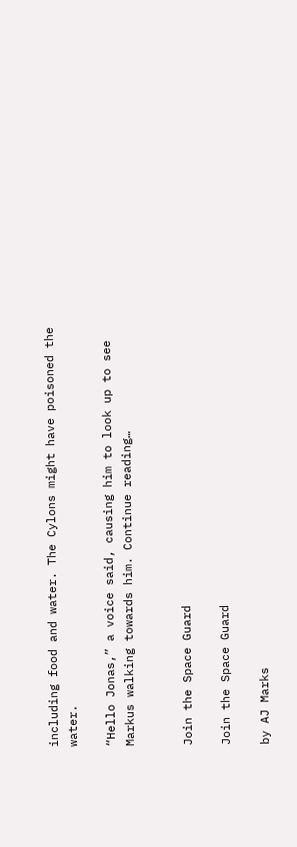including food and water. The Cylons might have poisoned the water.

“Hello Jonas,” a voice said, causing him to look up to see Markus walking towards him. Continue reading…


Join the Space Guard

Join the Space Guard

by AJ Marks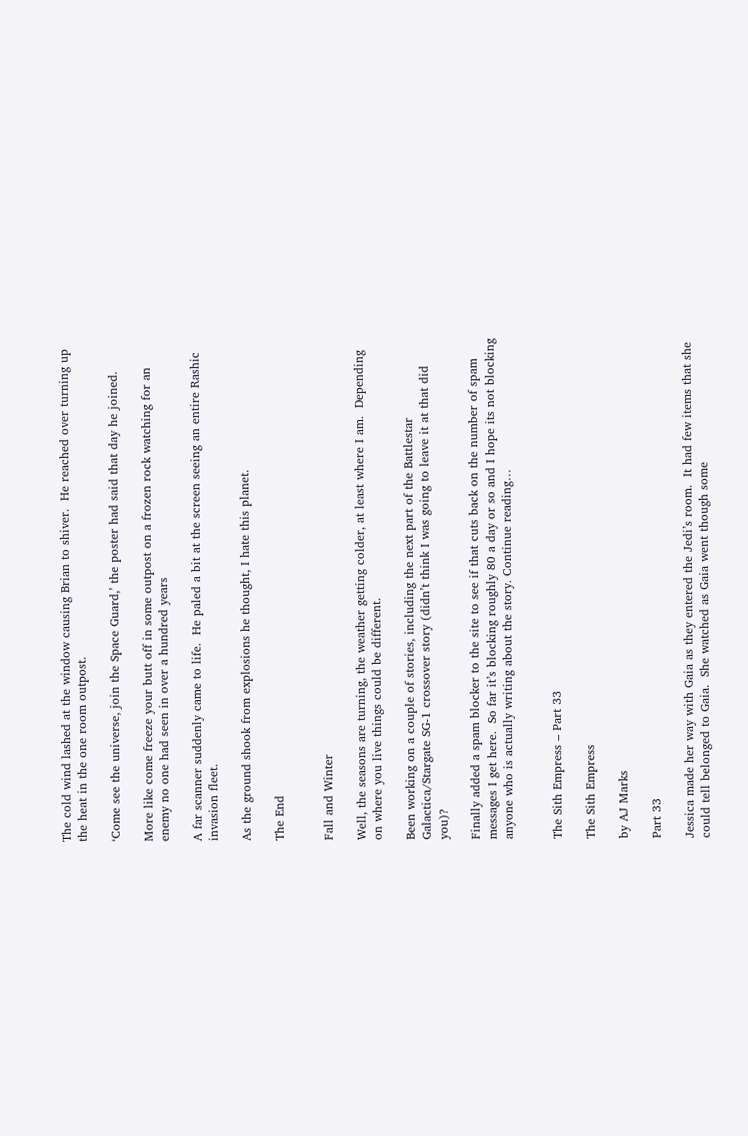The cold wind lashed at the window causing Brian to shiver.  He reached over turning up the heat in the one room outpost.

‘Come see the universe, join the Space Guard,’ the poster had said that day he joined.

More like come freeze your butt off in some outpost on a frozen rock watching for an enemy no one had seen in over a hundred years

A far scanner suddenly came to life.  He paled a bit at the screen seeing an entire Rashic invasion fleet.

As the ground shook from explosions he thought, I hate this planet.

The End


Fall and Winter

Well, the seasons are turning, the weather getting colder, at least where I am.  Depending on where you live things could be different.

Been working on a couple of stories, including the next part of the Battlestar Galactica/Stargate SG-1 crossover story (didn’t think I was going to leave it at that did you)?

Finally added a spam blocker to the site to see if that cuts back on the number of spam messages I get here.  So far it’s blocking roughly 80 a day or so and I hope its not blocking anyone who is actually writing about the story. Continue reading…


The Sith Empress – Part 33

The Sith Empress

by AJ Marks

Part 33

Jessica made her way with Gaia as they entered the Jedi’s room.  It had few items that she could tell belonged to Gaia.  She watched as Gaia went though some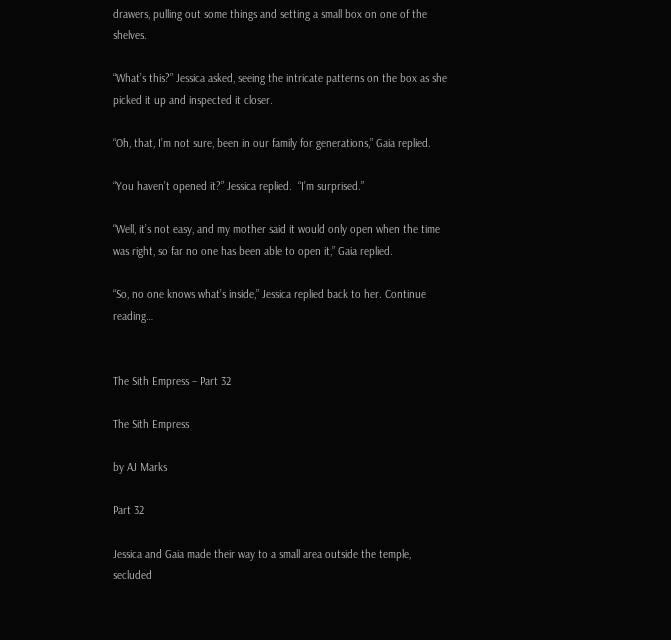drawers, pulling out some things and setting a small box on one of the shelves.

“What’s this?” Jessica asked, seeing the intricate patterns on the box as she picked it up and inspected it closer.

“Oh, that, I’m not sure, been in our family for generations,” Gaia replied.

“You haven’t opened it?” Jessica replied.  “I’m surprised.”

“Well, it’s not easy, and my mother said it would only open when the time was right, so far no one has been able to open it,” Gaia replied.

“So, no one knows what’s inside,” Jessica replied back to her. Continue reading…


The Sith Empress – Part 32

The Sith Empress

by AJ Marks

Part 32

Jessica and Gaia made their way to a small area outside the temple, secluded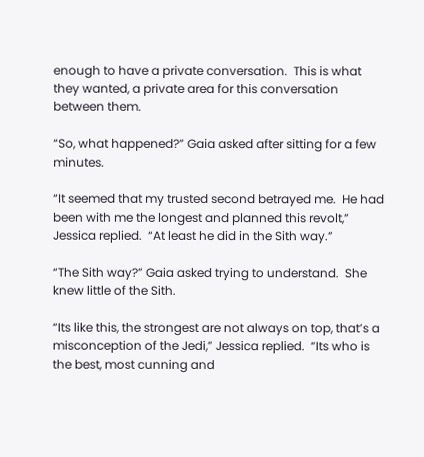enough to have a private conversation.  This is what they wanted, a private area for this conversation between them.

“So, what happened?” Gaia asked after sitting for a few minutes.

“It seemed that my trusted second betrayed me.  He had been with me the longest and planned this revolt,” Jessica replied.  “At least he did in the Sith way.”

“The Sith way?” Gaia asked trying to understand.  She knew little of the Sith.

“Its like this, the strongest are not always on top, that’s a misconception of the Jedi,” Jessica replied.  “Its who is the best, most cunning and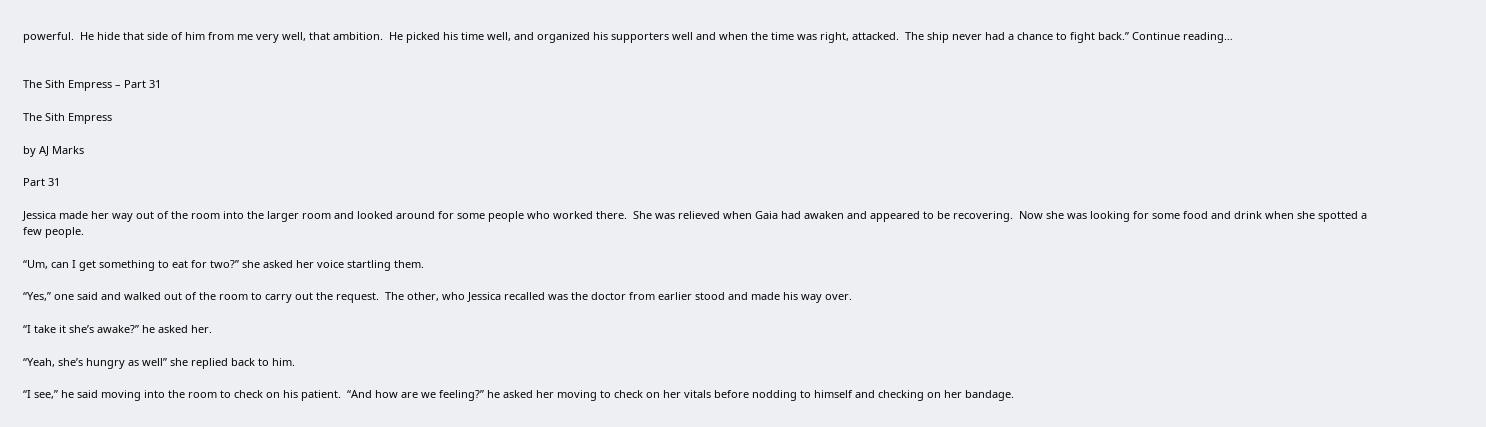powerful.  He hide that side of him from me very well, that ambition.  He picked his time well, and organized his supporters well and when the time was right, attacked.  The ship never had a chance to fight back.” Continue reading…


The Sith Empress – Part 31

The Sith Empress

by AJ Marks

Part 31

Jessica made her way out of the room into the larger room and looked around for some people who worked there.  She was relieved when Gaia had awaken and appeared to be recovering.  Now she was looking for some food and drink when she spotted a few people.

“Um, can I get something to eat for two?” she asked her voice startling them.

“Yes,” one said and walked out of the room to carry out the request.  The other, who Jessica recalled was the doctor from earlier stood and made his way over.

“I take it she’s awake?” he asked her.

“Yeah, she’s hungry as well” she replied back to him.

“I see,” he said moving into the room to check on his patient.  “And how are we feeling?” he asked her moving to check on her vitals before nodding to himself and checking on her bandage.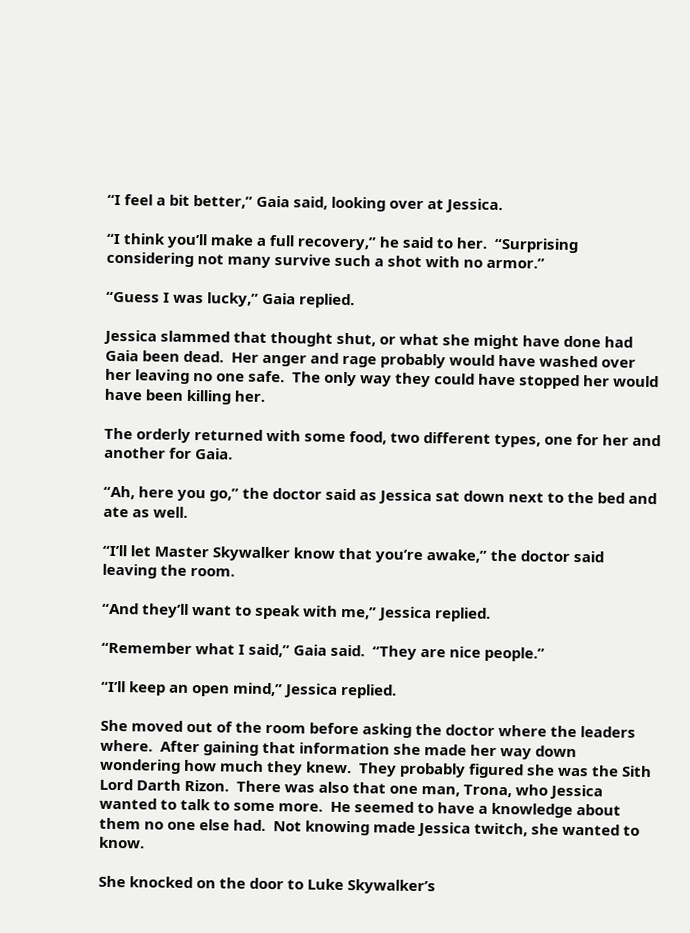“I feel a bit better,” Gaia said, looking over at Jessica.

“I think you’ll make a full recovery,” he said to her.  “Surprising considering not many survive such a shot with no armor.”

“Guess I was lucky,” Gaia replied.

Jessica slammed that thought shut, or what she might have done had Gaia been dead.  Her anger and rage probably would have washed over her leaving no one safe.  The only way they could have stopped her would have been killing her.

The orderly returned with some food, two different types, one for her and another for Gaia.

“Ah, here you go,” the doctor said as Jessica sat down next to the bed and ate as well.

“I’ll let Master Skywalker know that you’re awake,” the doctor said leaving the room.

“And they’ll want to speak with me,” Jessica replied.

“Remember what I said,” Gaia said.  “They are nice people.”

“I’ll keep an open mind,” Jessica replied.

She moved out of the room before asking the doctor where the leaders where.  After gaining that information she made her way down wondering how much they knew.  They probably figured she was the Sith Lord Darth Rizon.  There was also that one man, Trona, who Jessica wanted to talk to some more.  He seemed to have a knowledge about them no one else had.  Not knowing made Jessica twitch, she wanted to know.

She knocked on the door to Luke Skywalker’s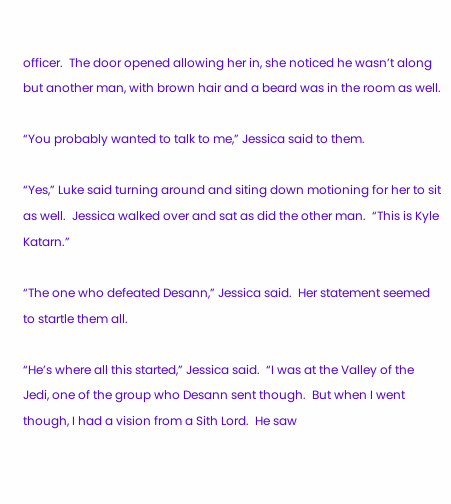officer.  The door opened allowing her in, she noticed he wasn’t along but another man, with brown hair and a beard was in the room as well.

“You probably wanted to talk to me,” Jessica said to them.

“Yes,” Luke said turning around and siting down motioning for her to sit as well.  Jessica walked over and sat as did the other man.  “This is Kyle Katarn.”

“The one who defeated Desann,” Jessica said.  Her statement seemed to startle them all.

“He’s where all this started,” Jessica said.  “I was at the Valley of the Jedi, one of the group who Desann sent though.  But when I went though, I had a vision from a Sith Lord.  He saw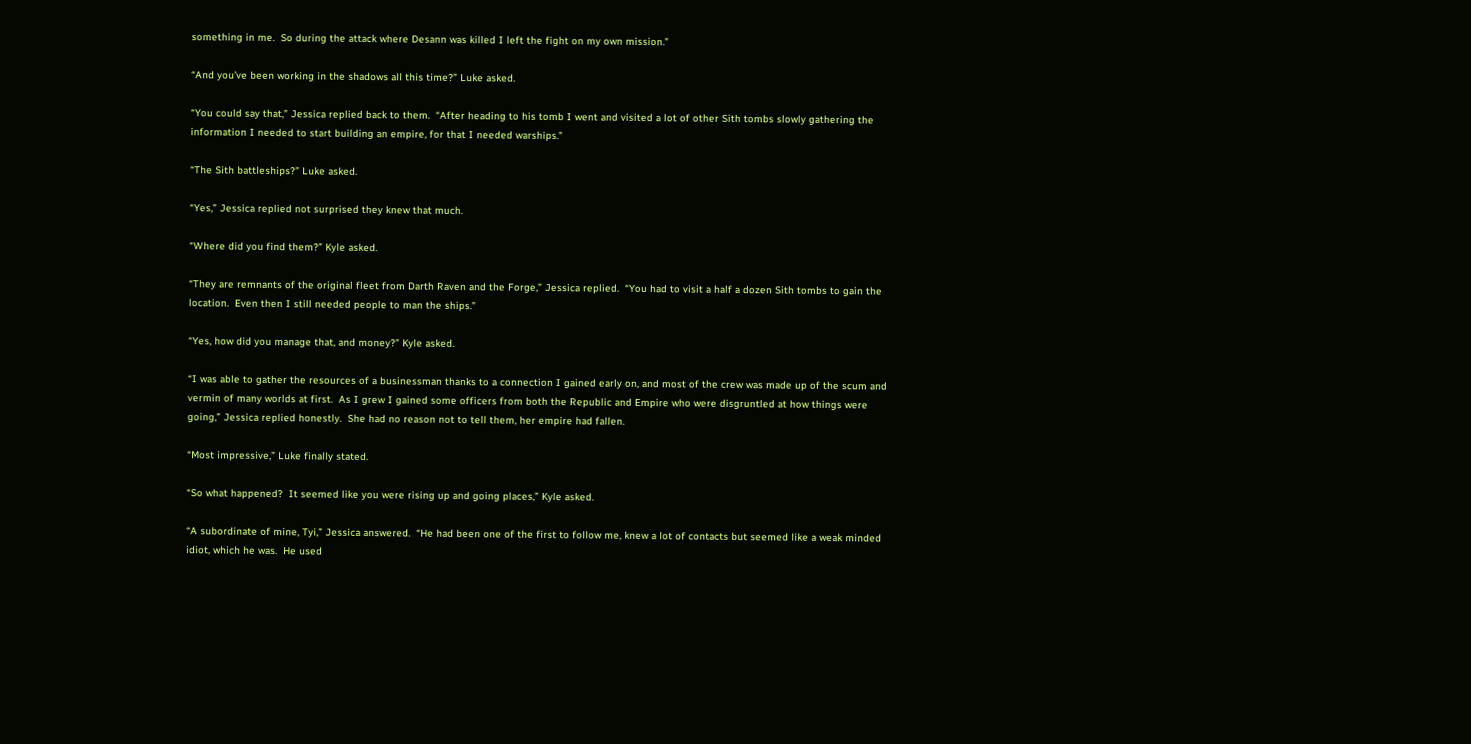something in me.  So during the attack where Desann was killed I left the fight on my own mission.”

“And you’ve been working in the shadows all this time?” Luke asked.

“You could say that,” Jessica replied back to them.  “After heading to his tomb I went and visited a lot of other Sith tombs slowly gathering the information I needed to start building an empire, for that I needed warships.”

“The Sith battleships?” Luke asked.

“Yes,” Jessica replied not surprised they knew that much.

“Where did you find them?” Kyle asked.

“They are remnants of the original fleet from Darth Raven and the Forge,” Jessica replied.  “You had to visit a half a dozen Sith tombs to gain the location.  Even then I still needed people to man the ships.”

“Yes, how did you manage that, and money?” Kyle asked.

“I was able to gather the resources of a businessman thanks to a connection I gained early on, and most of the crew was made up of the scum and vermin of many worlds at first.  As I grew I gained some officers from both the Republic and Empire who were disgruntled at how things were going,” Jessica replied honestly.  She had no reason not to tell them, her empire had fallen.

“Most impressive,” Luke finally stated.

“So what happened?  It seemed like you were rising up and going places,” Kyle asked.

“A subordinate of mine, Tyi,” Jessica answered.  “He had been one of the first to follow me, knew a lot of contacts but seemed like a weak minded idiot, which he was.  He used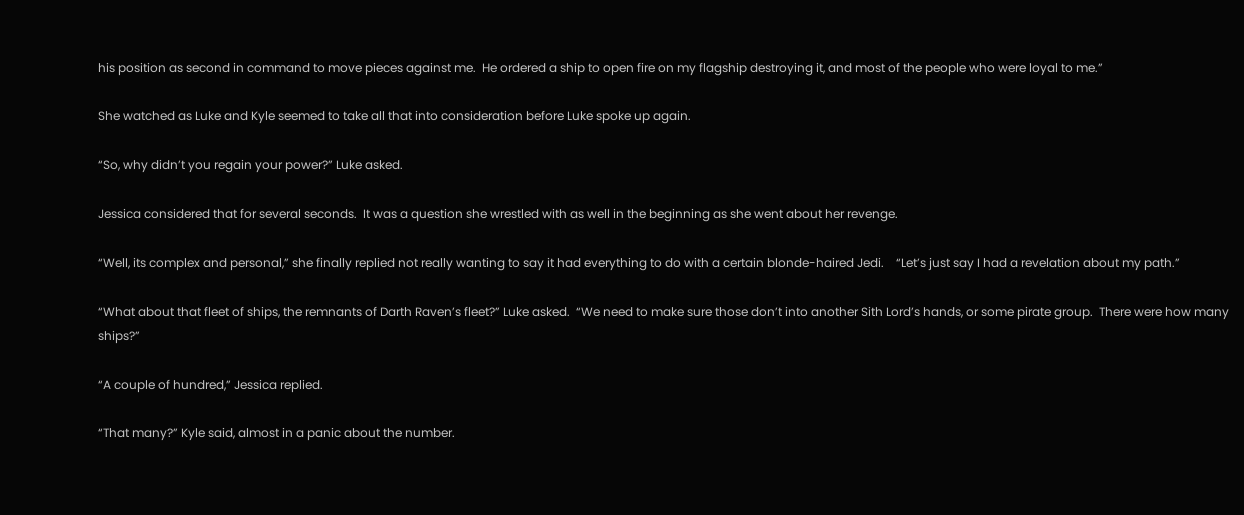his position as second in command to move pieces against me.  He ordered a ship to open fire on my flagship destroying it, and most of the people who were loyal to me.”

She watched as Luke and Kyle seemed to take all that into consideration before Luke spoke up again.

“So, why didn’t you regain your power?” Luke asked.

Jessica considered that for several seconds.  It was a question she wrestled with as well in the beginning as she went about her revenge.

“Well, its complex and personal,” she finally replied not really wanting to say it had everything to do with a certain blonde-haired Jedi.    “Let’s just say I had a revelation about my path.”

“What about that fleet of ships, the remnants of Darth Raven’s fleet?” Luke asked.  “We need to make sure those don’t into another Sith Lord’s hands, or some pirate group.  There were how many ships?”

“A couple of hundred,” Jessica replied.

“That many?” Kyle said, almost in a panic about the number.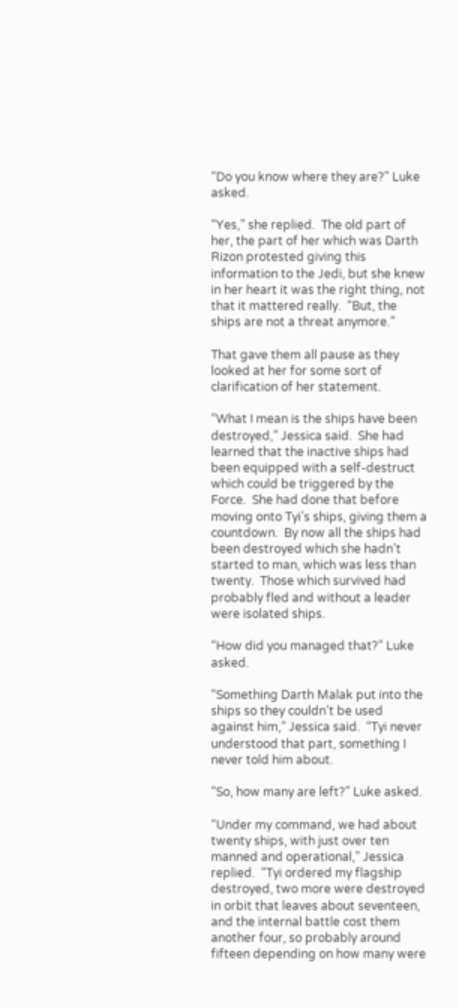“Do you know where they are?” Luke asked.

“Yes,” she replied.  The old part of her, the part of her which was Darth Rizon protested giving this information to the Jedi, but she knew in her heart it was the right thing, not that it mattered really.  “But, the ships are not a threat anymore.”

That gave them all pause as they looked at her for some sort of clarification of her statement.

“What I mean is the ships have been destroyed,” Jessica said.  She had learned that the inactive ships had been equipped with a self-destruct which could be triggered by the Force.  She had done that before moving onto Tyi’s ships, giving them a countdown.  By now all the ships had been destroyed which she hadn’t started to man, which was less than twenty.  Those which survived had probably fled and without a leader were isolated ships.

“How did you managed that?” Luke asked.

“Something Darth Malak put into the ships so they couldn’t be used against him,” Jessica said.  “Tyi never understood that part, something I never told him about.

“So, how many are left?” Luke asked.

“Under my command, we had about twenty ships, with just over ten manned and operational,” Jessica replied.  “Tyi ordered my flagship destroyed, two more were destroyed in orbit that leaves about seventeen, and the internal battle cost them another four, so probably around fifteen depending on how many were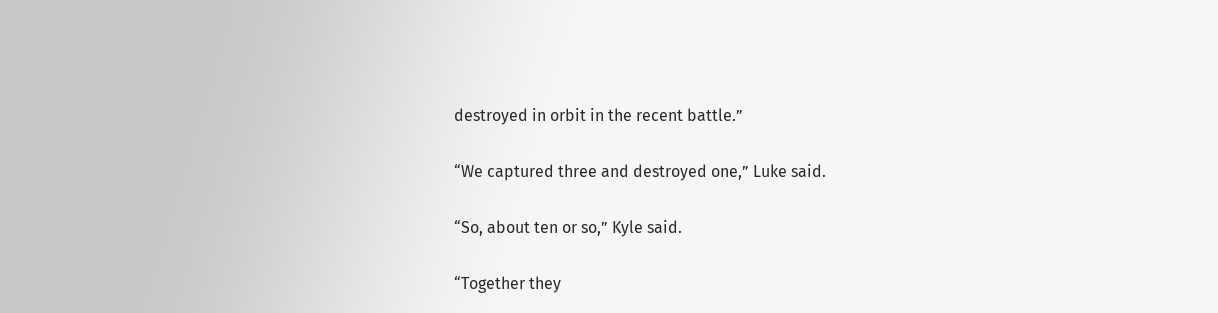destroyed in orbit in the recent battle.”

“We captured three and destroyed one,” Luke said.

“So, about ten or so,” Kyle said.

“Together they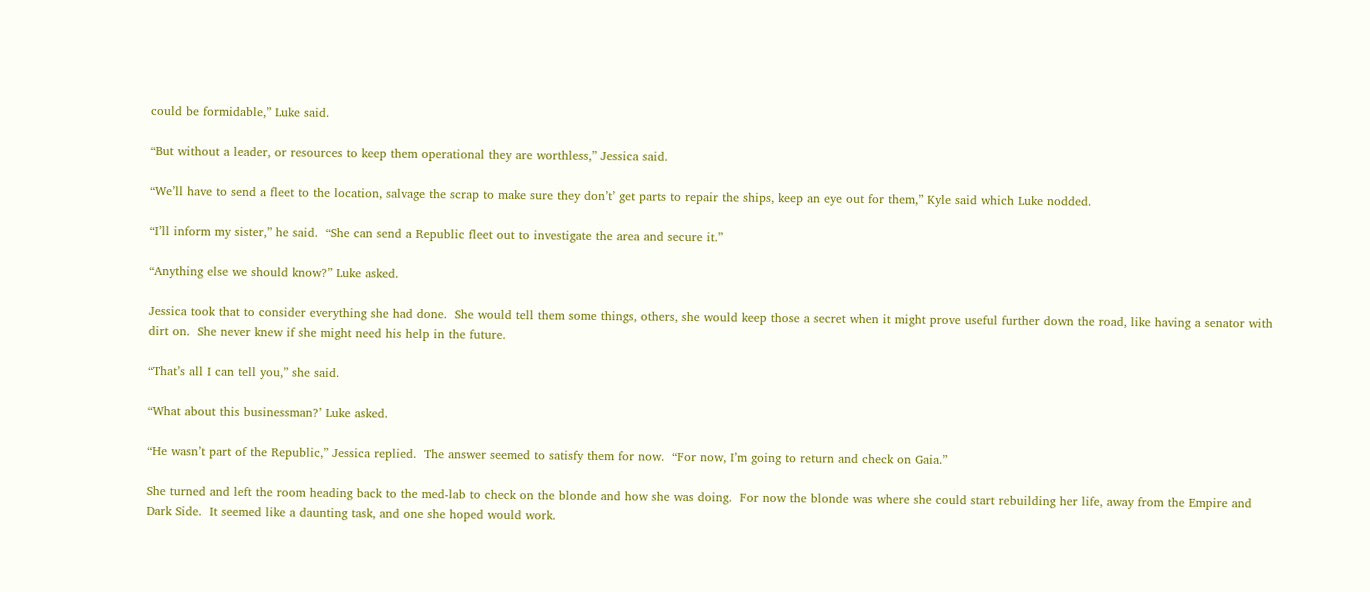could be formidable,” Luke said.

“But without a leader, or resources to keep them operational they are worthless,” Jessica said.

“We’ll have to send a fleet to the location, salvage the scrap to make sure they don’t’ get parts to repair the ships, keep an eye out for them,” Kyle said which Luke nodded.

“I’ll inform my sister,” he said.  “She can send a Republic fleet out to investigate the area and secure it.”

“Anything else we should know?” Luke asked.

Jessica took that to consider everything she had done.  She would tell them some things, others, she would keep those a secret when it might prove useful further down the road, like having a senator with dirt on.  She never knew if she might need his help in the future.

“That’s all I can tell you,” she said.

“What about this businessman?’ Luke asked.

“He wasn’t part of the Republic,” Jessica replied.  The answer seemed to satisfy them for now.  “For now, I’m going to return and check on Gaia.”

She turned and left the room heading back to the med-lab to check on the blonde and how she was doing.  For now the blonde was where she could start rebuilding her life, away from the Empire and Dark Side.  It seemed like a daunting task, and one she hoped would work.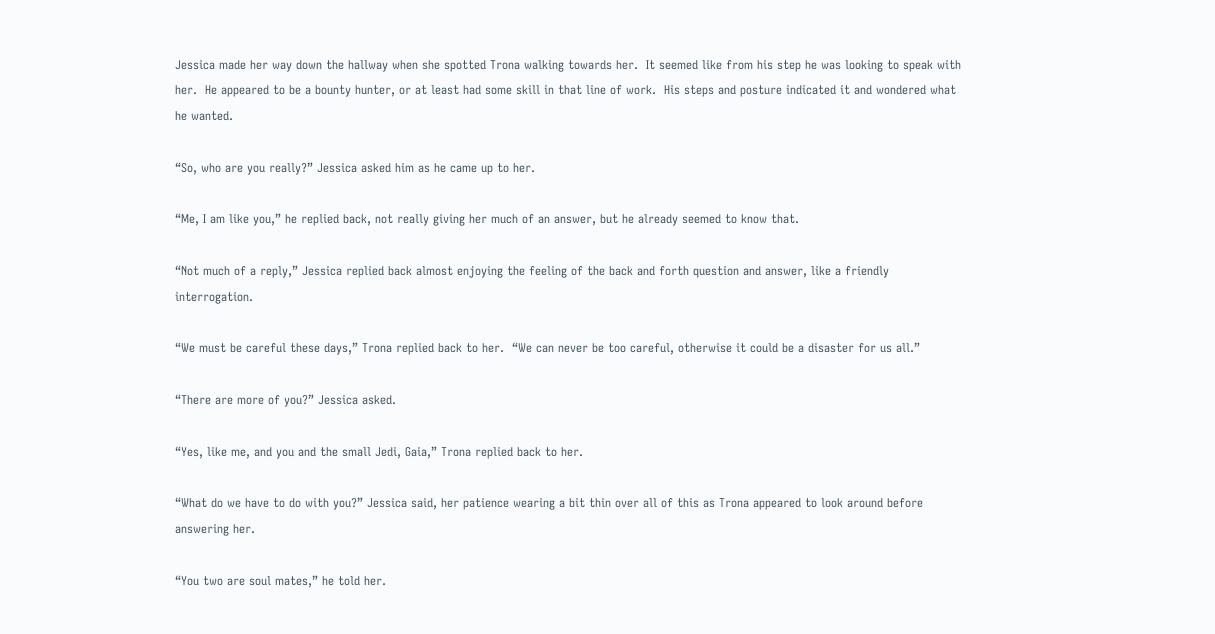Jessica made her way down the hallway when she spotted Trona walking towards her.  It seemed like from his step he was looking to speak with her.  He appeared to be a bounty hunter, or at least had some skill in that line of work.  His steps and posture indicated it and wondered what he wanted.

“So, who are you really?” Jessica asked him as he came up to her.

“Me, I am like you,” he replied back, not really giving her much of an answer, but he already seemed to know that.

“Not much of a reply,” Jessica replied back almost enjoying the feeling of the back and forth question and answer, like a friendly interrogation.

“We must be careful these days,” Trona replied back to her.  “We can never be too careful, otherwise it could be a disaster for us all.”

“There are more of you?” Jessica asked.

“Yes, like me, and you and the small Jedi, Gaia,” Trona replied back to her.

“What do we have to do with you?” Jessica said, her patience wearing a bit thin over all of this as Trona appeared to look around before answering her.

“You two are soul mates,” he told her.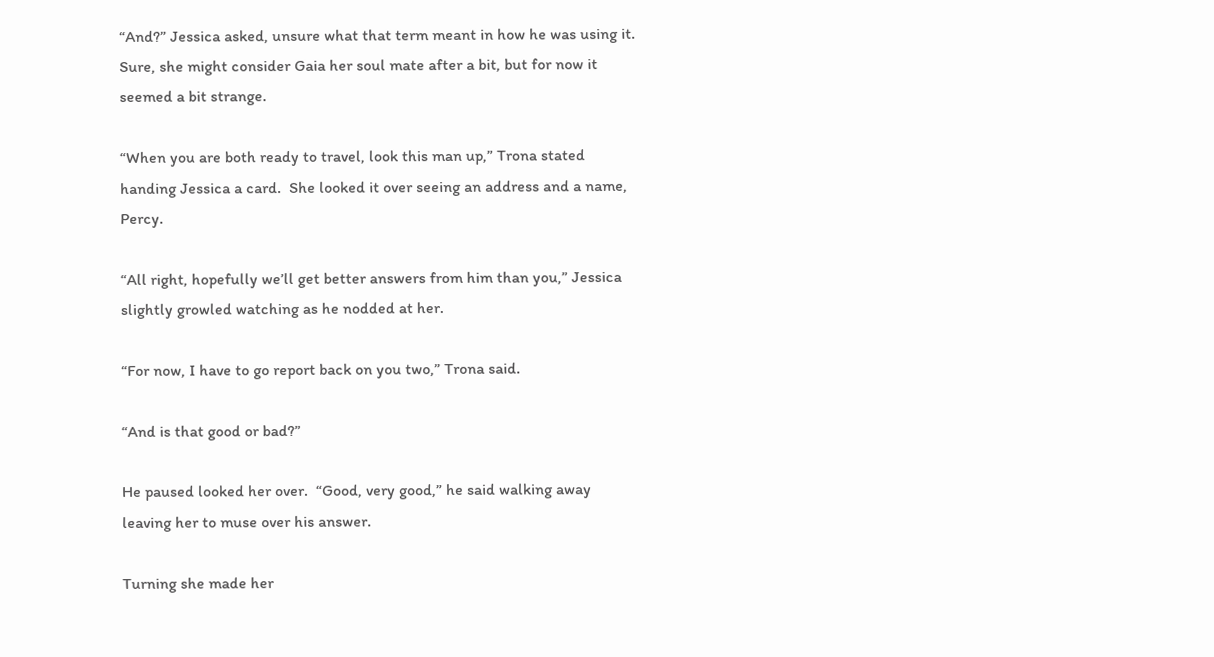“And?” Jessica asked, unsure what that term meant in how he was using it.  Sure, she might consider Gaia her soul mate after a bit, but for now it seemed a bit strange.

“When you are both ready to travel, look this man up,” Trona stated handing Jessica a card.  She looked it over seeing an address and a name, Percy.

“All right, hopefully we’ll get better answers from him than you,” Jessica slightly growled watching as he nodded at her.

“For now, I have to go report back on you two,” Trona said.

“And is that good or bad?”

He paused looked her over.  “Good, very good,” he said walking away leaving her to muse over his answer.

Turning she made her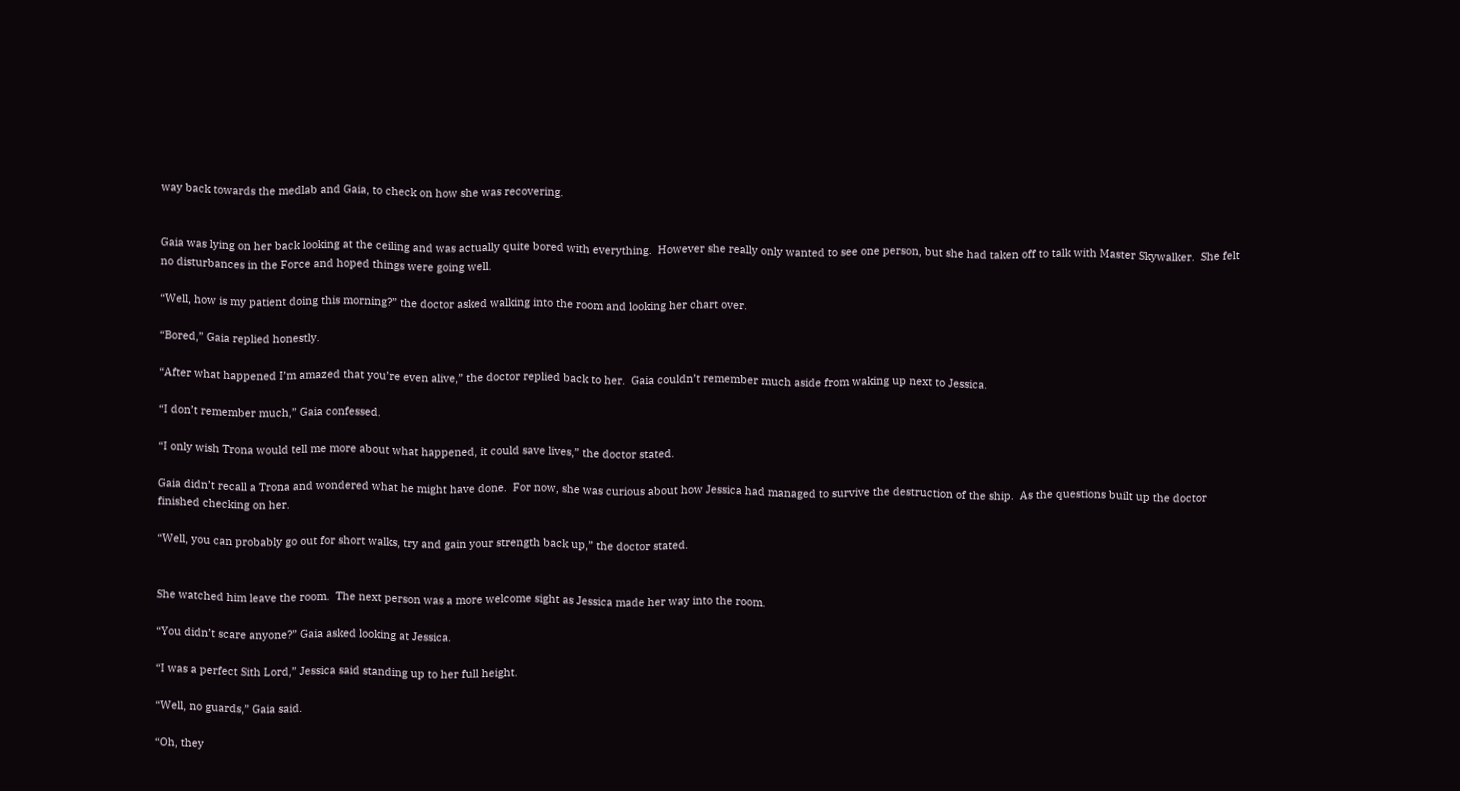way back towards the medlab and Gaia, to check on how she was recovering.


Gaia was lying on her back looking at the ceiling and was actually quite bored with everything.  However she really only wanted to see one person, but she had taken off to talk with Master Skywalker.  She felt no disturbances in the Force and hoped things were going well.

“Well, how is my patient doing this morning?” the doctor asked walking into the room and looking her chart over.

“Bored,” Gaia replied honestly.

“After what happened I’m amazed that you’re even alive,” the doctor replied back to her.  Gaia couldn’t remember much aside from waking up next to Jessica.

“I don’t remember much,” Gaia confessed.

“I only wish Trona would tell me more about what happened, it could save lives,” the doctor stated.

Gaia didn’t recall a Trona and wondered what he might have done.  For now, she was curious about how Jessica had managed to survive the destruction of the ship.  As the questions built up the doctor finished checking on her.

“Well, you can probably go out for short walks, try and gain your strength back up,” the doctor stated.


She watched him leave the room.  The next person was a more welcome sight as Jessica made her way into the room.

“You didn’t scare anyone?” Gaia asked looking at Jessica.

“I was a perfect Sith Lord,” Jessica said standing up to her full height.

“Well, no guards,” Gaia said.

“Oh, they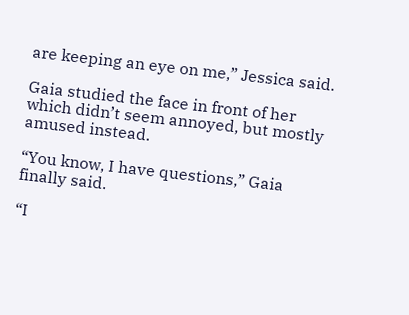are keeping an eye on me,” Jessica said.

Gaia studied the face in front of her which didn’t seem annoyed, but mostly amused instead.

“You know, I have questions,” Gaia finally said.

“I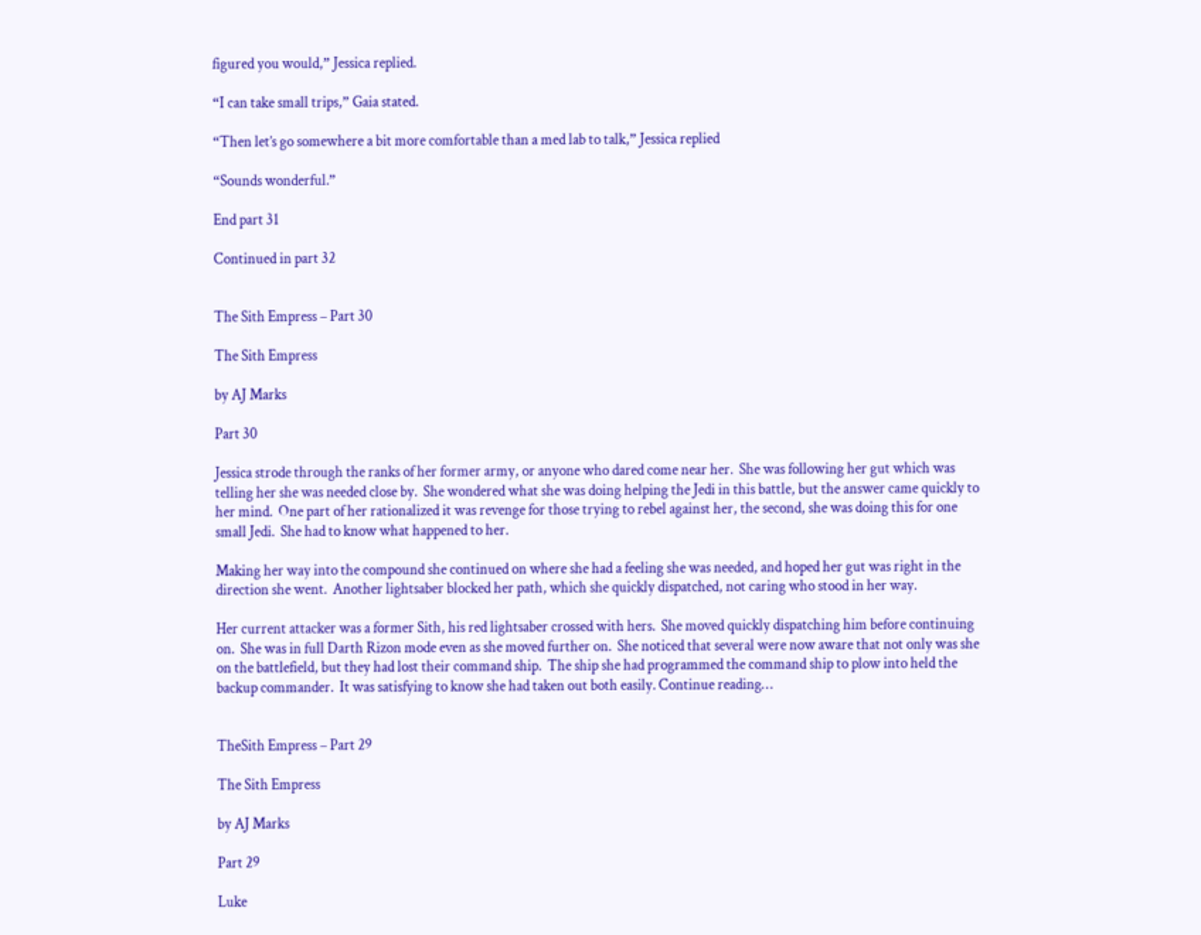figured you would,” Jessica replied.

“I can take small trips,” Gaia stated.

“Then let’s go somewhere a bit more comfortable than a med lab to talk,” Jessica replied

“Sounds wonderful.”

End part 31

Continued in part 32


The Sith Empress – Part 30

The Sith Empress

by AJ Marks

Part 30

Jessica strode through the ranks of her former army, or anyone who dared come near her.  She was following her gut which was telling her she was needed close by.  She wondered what she was doing helping the Jedi in this battle, but the answer came quickly to her mind.  One part of her rationalized it was revenge for those trying to rebel against her, the second, she was doing this for one small Jedi.  She had to know what happened to her.

Making her way into the compound she continued on where she had a feeling she was needed, and hoped her gut was right in the direction she went.  Another lightsaber blocked her path, which she quickly dispatched, not caring who stood in her way.

Her current attacker was a former Sith, his red lightsaber crossed with hers.  She moved quickly dispatching him before continuing on.  She was in full Darth Rizon mode even as she moved further on.  She noticed that several were now aware that not only was she on the battlefield, but they had lost their command ship.  The ship she had programmed the command ship to plow into held the backup commander.  It was satisfying to know she had taken out both easily. Continue reading…


TheSith Empress – Part 29

The Sith Empress

by AJ Marks

Part 29

Luke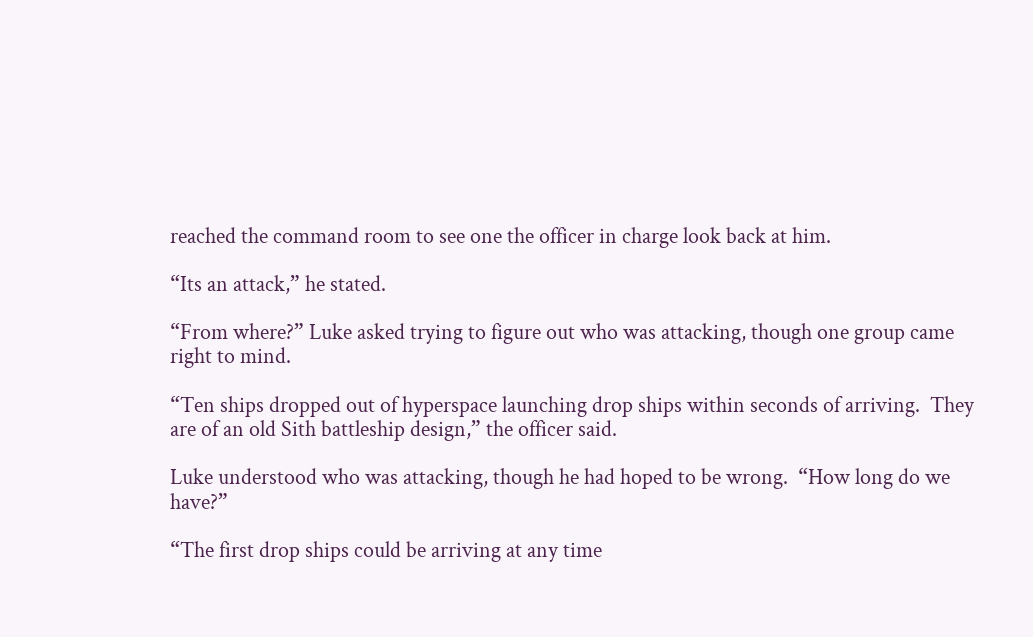reached the command room to see one the officer in charge look back at him.

“Its an attack,” he stated.

“From where?” Luke asked trying to figure out who was attacking, though one group came right to mind.

“Ten ships dropped out of hyperspace launching drop ships within seconds of arriving.  They are of an old Sith battleship design,” the officer said.

Luke understood who was attacking, though he had hoped to be wrong.  “How long do we have?”

“The first drop ships could be arriving at any time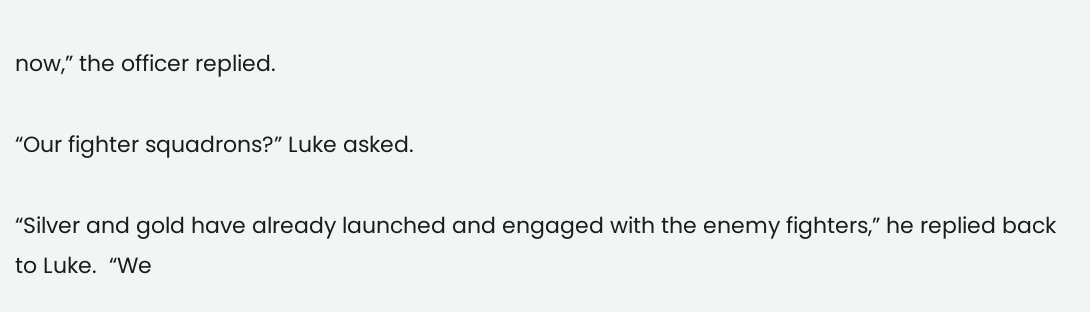now,” the officer replied.

“Our fighter squadrons?” Luke asked.

“Silver and gold have already launched and engaged with the enemy fighters,” he replied back to Luke.  “We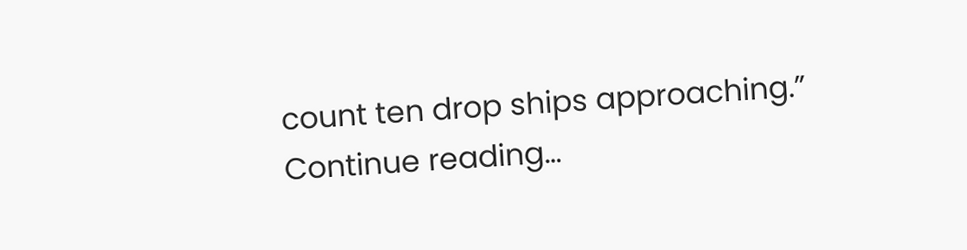count ten drop ships approaching.” Continue reading…